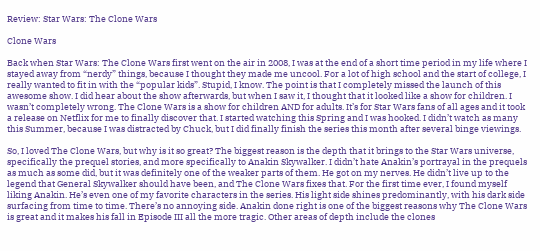Review: Star Wars: The Clone Wars

Clone Wars

Back when Star Wars: The Clone Wars first went on the air in 2008, I was at the end of a short time period in my life where I stayed away from “nerdy” things, because I thought they made me uncool. For a lot of high school and the start of college, I really wanted to fit in with the “popular kids”. Stupid, I know. The point is that I completely missed the launch of this awesome show. I did hear about the show afterwards, but when I saw it, I thought that it looked like a show for children. I wasn’t completely wrong. The Clone Wars is a show for children AND for adults. It’s for Star Wars fans of all ages and it took a release on Netflix for me to finally discover that. I started watching this Spring and I was hooked. I didn’t watch as many this Summer, because I was distracted by Chuck, but I did finally finish the series this month after several binge viewings.

So, I loved The Clone Wars, but why is it so great? The biggest reason is the depth that it brings to the Star Wars universe, specifically the prequel stories, and more specifically to Anakin Skywalker. I didn’t hate Anakin’s portrayal in the prequels as much as some did, but it was definitely one of the weaker parts of them. He got on my nerves. He didn’t live up to the legend that General Skywalker should have been, and The Clone Wars fixes that. For the first time ever, I found myself liking Anakin. He’s even one of my favorite characters in the series. His light side shines predominantly, with his dark side surfacing from time to time. There’s no annoying side. Anakin done right is one of the biggest reasons why The Clone Wars is great and it makes his fall in Episode III all the more tragic. Other areas of depth include the clones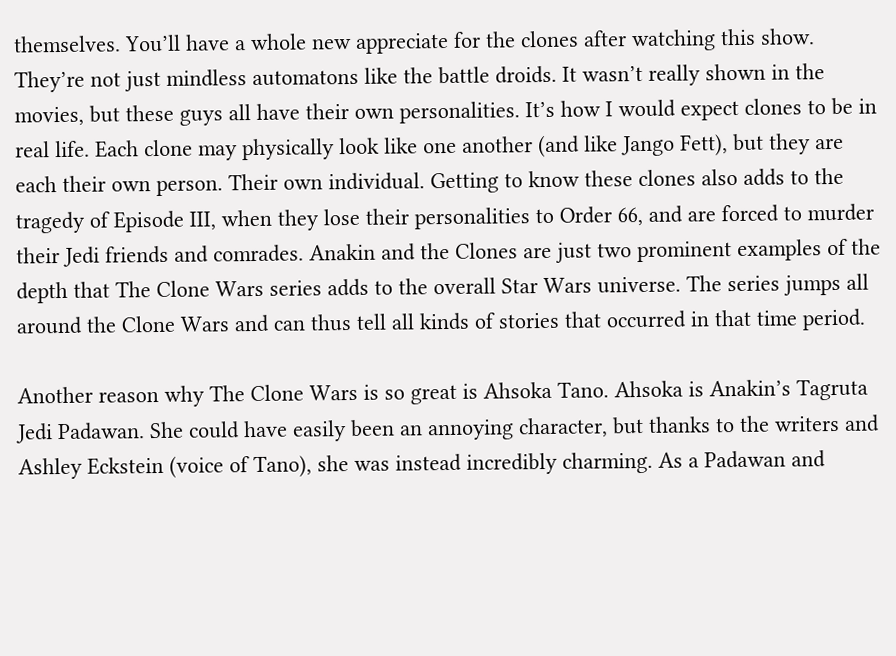themselves. You’ll have a whole new appreciate for the clones after watching this show. They’re not just mindless automatons like the battle droids. It wasn’t really shown in the movies, but these guys all have their own personalities. It’s how I would expect clones to be in real life. Each clone may physically look like one another (and like Jango Fett), but they are each their own person. Their own individual. Getting to know these clones also adds to the tragedy of Episode III, when they lose their personalities to Order 66, and are forced to murder their Jedi friends and comrades. Anakin and the Clones are just two prominent examples of the depth that The Clone Wars series adds to the overall Star Wars universe. The series jumps all around the Clone Wars and can thus tell all kinds of stories that occurred in that time period.

Another reason why The Clone Wars is so great is Ahsoka Tano. Ahsoka is Anakin’s Tagruta Jedi Padawan. She could have easily been an annoying character, but thanks to the writers and Ashley Eckstein (voice of Tano), she was instead incredibly charming. As a Padawan and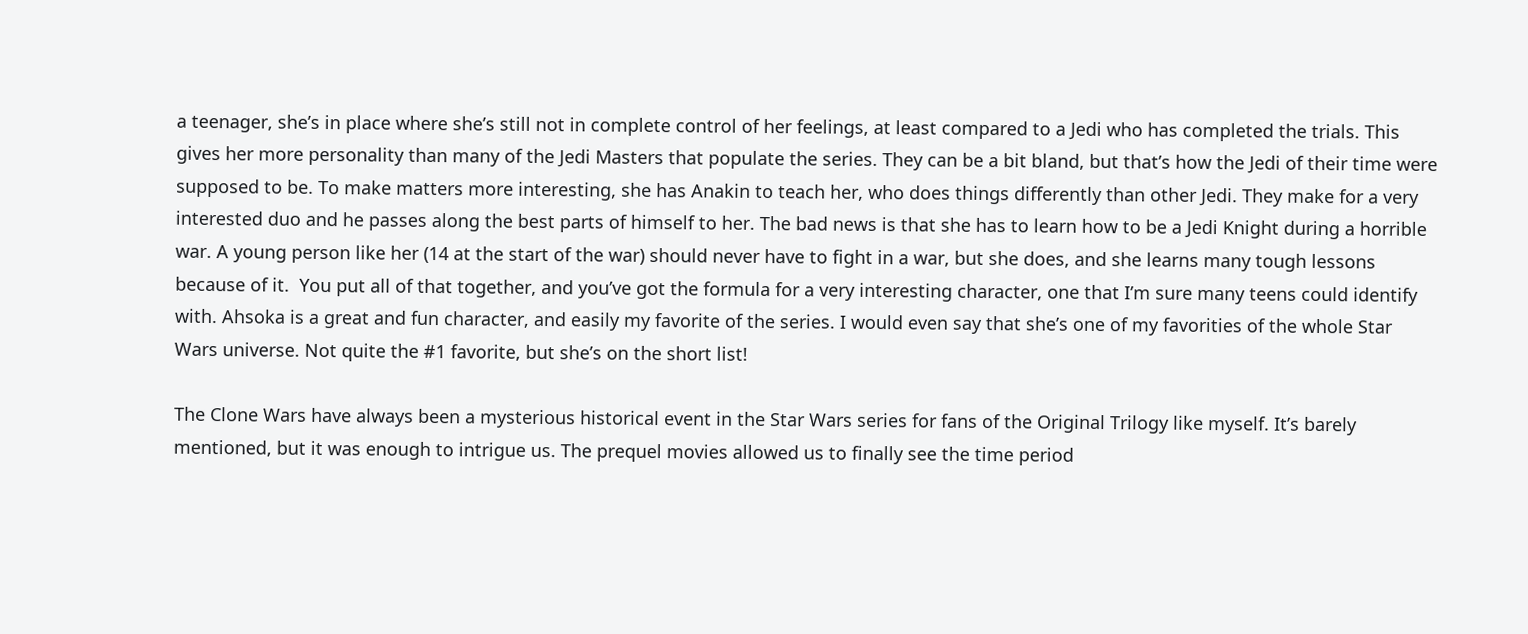a teenager, she’s in place where she’s still not in complete control of her feelings, at least compared to a Jedi who has completed the trials. This gives her more personality than many of the Jedi Masters that populate the series. They can be a bit bland, but that’s how the Jedi of their time were supposed to be. To make matters more interesting, she has Anakin to teach her, who does things differently than other Jedi. They make for a very interested duo and he passes along the best parts of himself to her. The bad news is that she has to learn how to be a Jedi Knight during a horrible war. A young person like her (14 at the start of the war) should never have to fight in a war, but she does, and she learns many tough lessons because of it.  You put all of that together, and you’ve got the formula for a very interesting character, one that I’m sure many teens could identify with. Ahsoka is a great and fun character, and easily my favorite of the series. I would even say that she’s one of my favorities of the whole Star Wars universe. Not quite the #1 favorite, but she’s on the short list!

The Clone Wars have always been a mysterious historical event in the Star Wars series for fans of the Original Trilogy like myself. It’s barely mentioned, but it was enough to intrigue us. The prequel movies allowed us to finally see the time period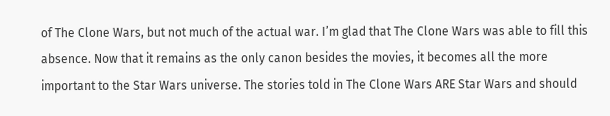of The Clone Wars, but not much of the actual war. I’m glad that The Clone Wars was able to fill this absence. Now that it remains as the only canon besides the movies, it becomes all the more important to the Star Wars universe. The stories told in The Clone Wars ARE Star Wars and should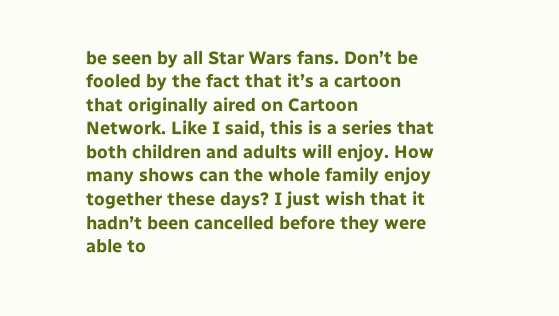be seen by all Star Wars fans. Don’t be fooled by the fact that it’s a cartoon that originally aired on Cartoon Network. Like I said, this is a series that both children and adults will enjoy. How many shows can the whole family enjoy together these days? I just wish that it hadn’t been cancelled before they were able to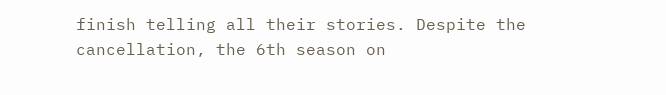finish telling all their stories. Despite the cancellation, the 6th season on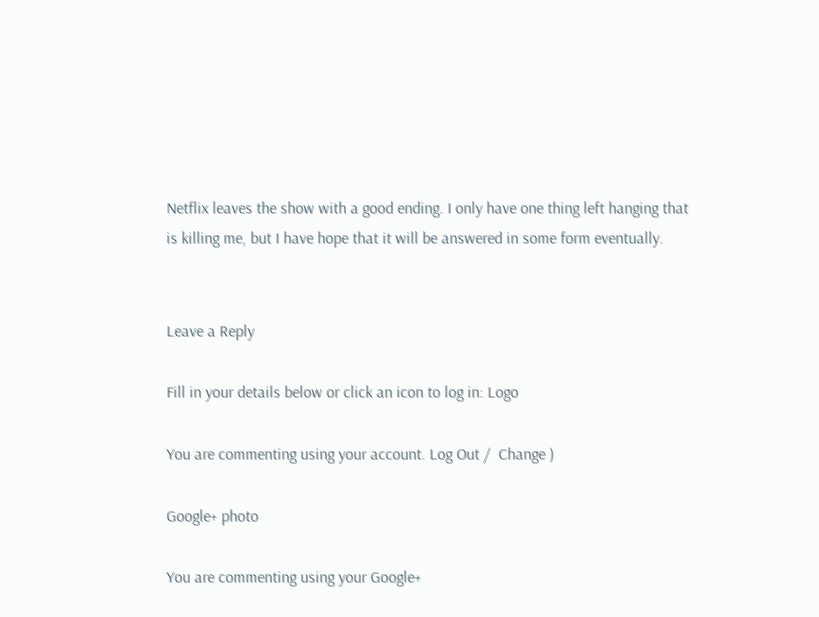Netflix leaves the show with a good ending. I only have one thing left hanging that is killing me, but I have hope that it will be answered in some form eventually.


Leave a Reply

Fill in your details below or click an icon to log in: Logo

You are commenting using your account. Log Out /  Change )

Google+ photo

You are commenting using your Google+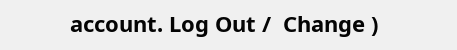account. Log Out /  Change )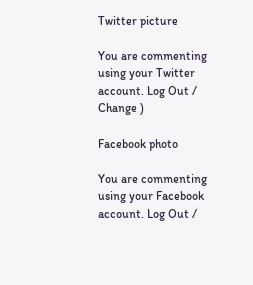Twitter picture

You are commenting using your Twitter account. Log Out /  Change )

Facebook photo

You are commenting using your Facebook account. Log Out /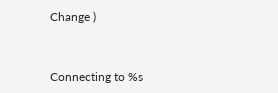Change )


Connecting to %s